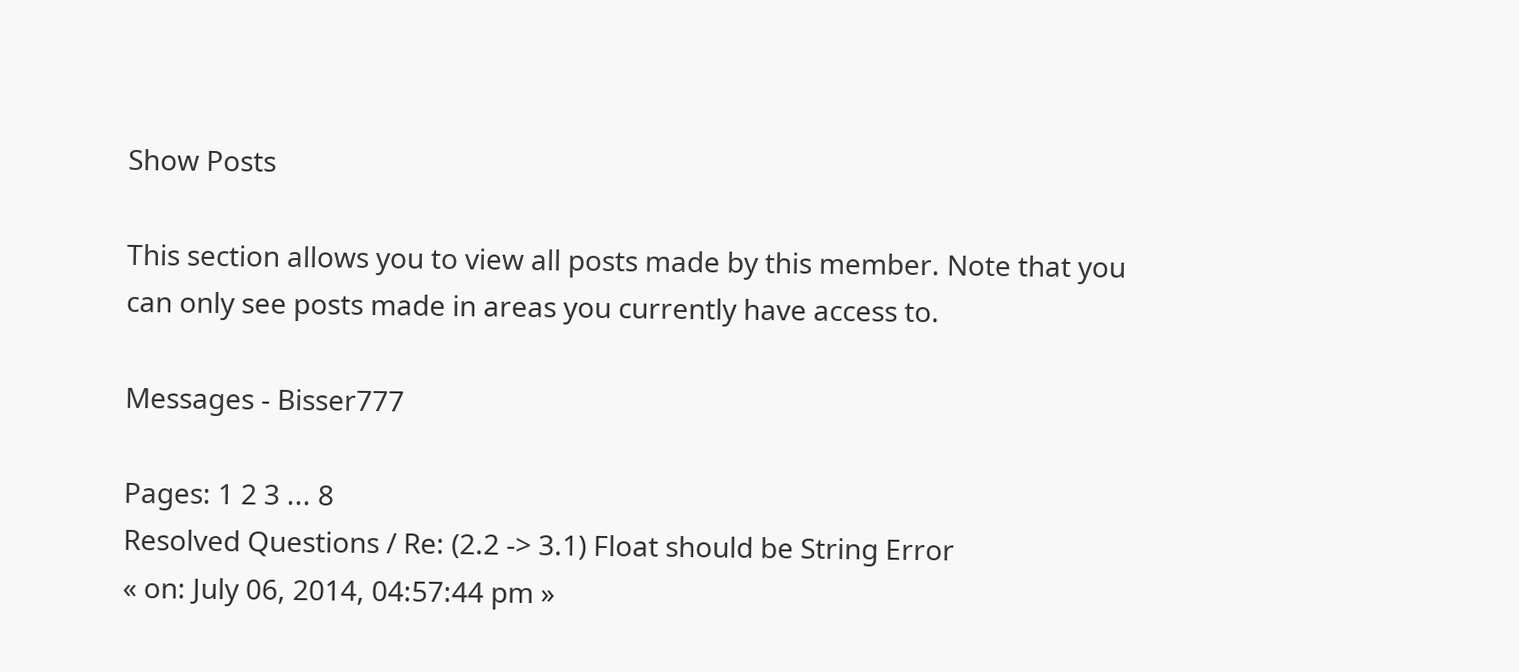Show Posts

This section allows you to view all posts made by this member. Note that you can only see posts made in areas you currently have access to.

Messages - Bisser777

Pages: 1 2 3 ... 8
Resolved Questions / Re: (2.2 -> 3.1) Float should be String Error
« on: July 06, 2014, 04:57:44 pm »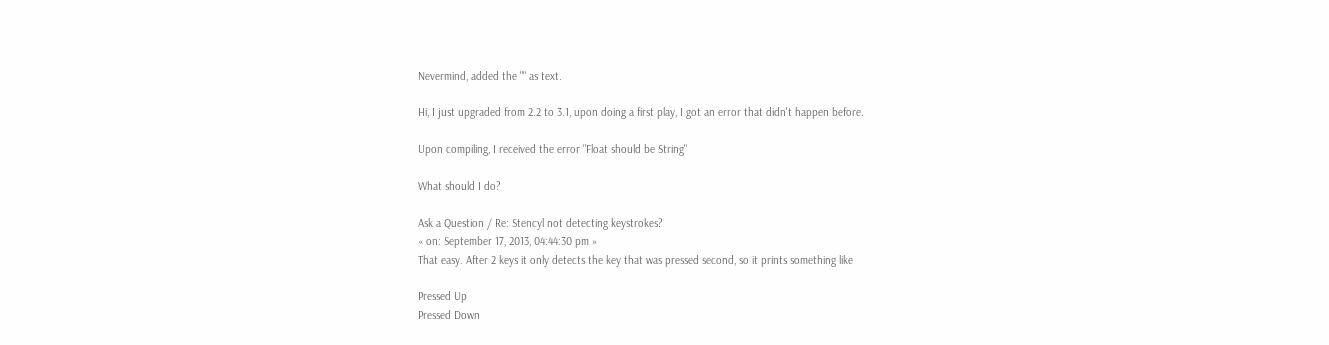Nevermind, added the "" as text.

Hi, I just upgraded from 2.2 to 3.1, upon doing a first play, I got an error that didn't happen before.

Upon compiling, I received the error "Float should be String"

What should I do?

Ask a Question / Re: Stencyl not detecting keystrokes?
« on: September 17, 2013, 04:44:30 pm »
That easy. After 2 keys it only detects the key that was pressed second, so it prints something like

Pressed Up
Pressed Down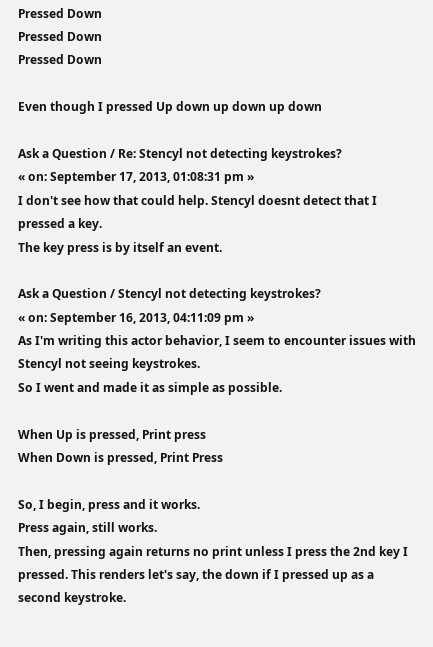Pressed Down
Pressed Down
Pressed Down

Even though I pressed Up down up down up down

Ask a Question / Re: Stencyl not detecting keystrokes?
« on: September 17, 2013, 01:08:31 pm »
I don't see how that could help. Stencyl doesnt detect that I pressed a key.
The key press is by itself an event.

Ask a Question / Stencyl not detecting keystrokes?
« on: September 16, 2013, 04:11:09 pm »
As I'm writing this actor behavior, I seem to encounter issues with Stencyl not seeing keystrokes.
So I went and made it as simple as possible.

When Up is pressed, Print press
When Down is pressed, Print Press

So, I begin, press and it works.
Press again, still works.
Then, pressing again returns no print unless I press the 2nd key I pressed. This renders let's say, the down if I pressed up as a second keystroke.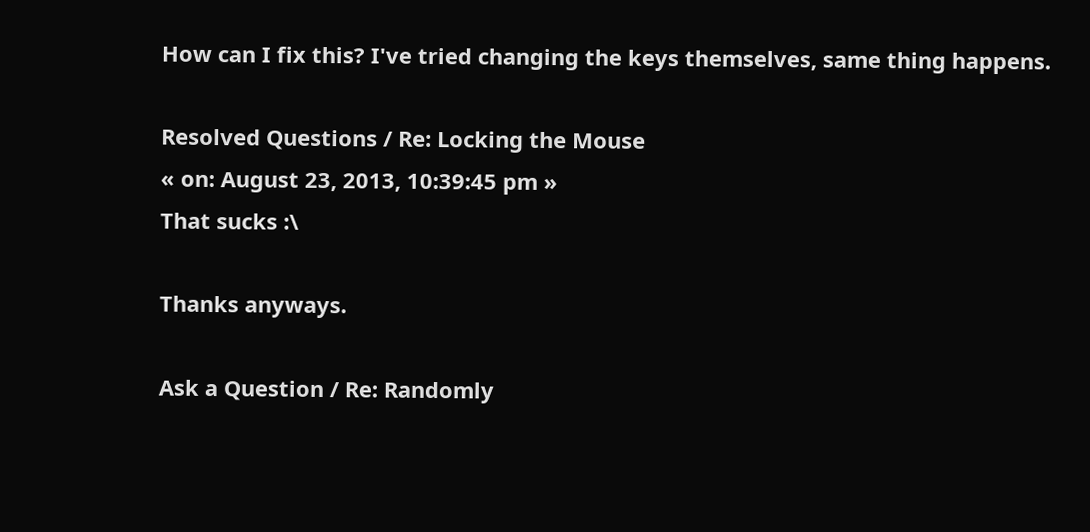How can I fix this? I've tried changing the keys themselves, same thing happens.

Resolved Questions / Re: Locking the Mouse
« on: August 23, 2013, 10:39:45 pm »
That sucks :\

Thanks anyways.

Ask a Question / Re: Randomly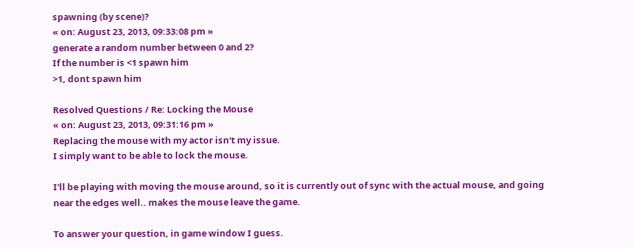spawning (by scene)?
« on: August 23, 2013, 09:33:08 pm »
generate a random number between 0 and 2?
If the number is <1 spawn him
>1, dont spawn him

Resolved Questions / Re: Locking the Mouse
« on: August 23, 2013, 09:31:16 pm »
Replacing the mouse with my actor isn't my issue.
I simply want to be able to lock the mouse.

I'll be playing with moving the mouse around, so it is currently out of sync with the actual mouse, and going near the edges well.. makes the mouse leave the game.

To answer your question, in game window I guess.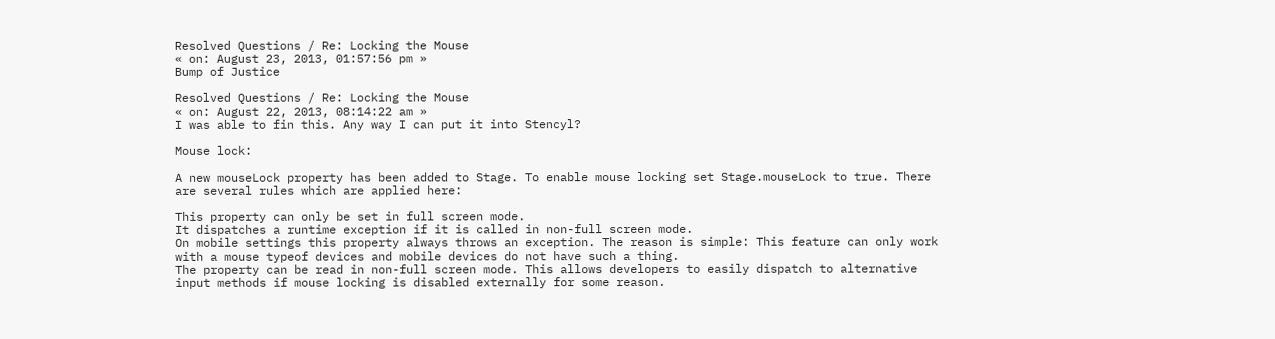Resolved Questions / Re: Locking the Mouse
« on: August 23, 2013, 01:57:56 pm »
Bump of Justice

Resolved Questions / Re: Locking the Mouse
« on: August 22, 2013, 08:14:22 am »
I was able to fin this. Any way I can put it into Stencyl?

Mouse lock:

A new mouseLock property has been added to Stage. To enable mouse locking set Stage.mouseLock to true. There are several rules which are applied here:

This property can only be set in full screen mode.
It dispatches a runtime exception if it is called in non-full screen mode.
On mobile settings this property always throws an exception. The reason is simple: This feature can only work with a mouse typeof devices and mobile devices do not have such a thing.
The property can be read in non-full screen mode. This allows developers to easily dispatch to alternative input methods if mouse locking is disabled externally for some reason.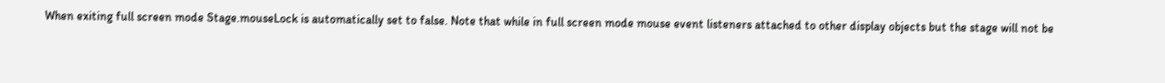When exiting full screen mode Stage.mouseLock is automatically set to false. Note that while in full screen mode mouse event listeners attached to other display objects but the stage will not be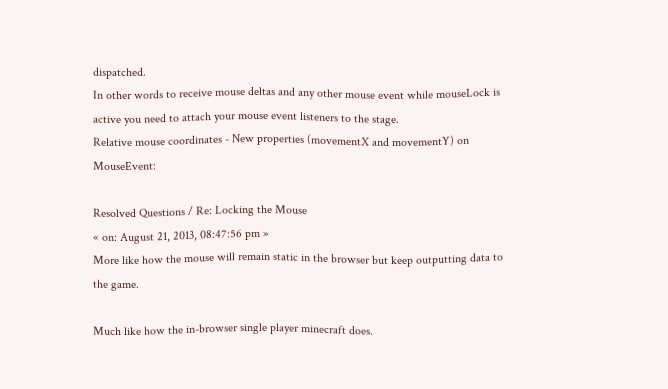dispatched.
In other words to receive mouse deltas and any other mouse event while mouseLock is active you need to attach your mouse event listeners to the stage.
Relative mouse coordinates - New properties (movementX and movementY) on MouseEvent:

Resolved Questions / Re: Locking the Mouse
« on: August 21, 2013, 08:47:56 pm »
More like how the mouse will remain static in the browser but keep outputting data to the game.

Much like how the in-browser single player minecraft does.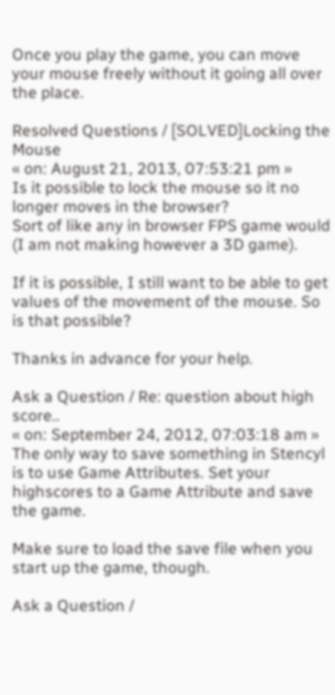Once you play the game, you can move your mouse freely without it going all over the place.

Resolved Questions / [SOLVED]Locking the Mouse
« on: August 21, 2013, 07:53:21 pm »
Is it possible to lock the mouse so it no longer moves in the browser?
Sort of like any in browser FPS game would (I am not making however a 3D game).

If it is possible, I still want to be able to get values of the movement of the mouse. So is that possible?

Thanks in advance for your help.

Ask a Question / Re: question about high score..
« on: September 24, 2012, 07:03:18 am »
The only way to save something in Stencyl is to use Game Attributes. Set your highscores to a Game Attribute and save the game.

Make sure to load the save file when you start up the game, though.

Ask a Question /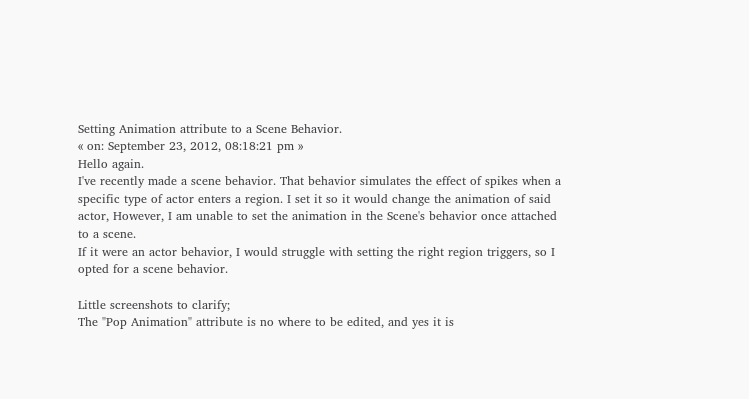Setting Animation attribute to a Scene Behavior.
« on: September 23, 2012, 08:18:21 pm »
Hello again.
I've recently made a scene behavior. That behavior simulates the effect of spikes when a specific type of actor enters a region. I set it so it would change the animation of said actor, However, I am unable to set the animation in the Scene's behavior once attached to a scene.
If it were an actor behavior, I would struggle with setting the right region triggers, so I opted for a scene behavior.

Little screenshots to clarify;
The "Pop Animation" attribute is no where to be edited, and yes it is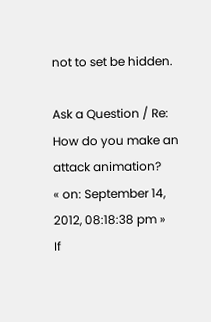not to set be hidden.

Ask a Question / Re: How do you make an attack animation?
« on: September 14, 2012, 08:18:38 pm »
If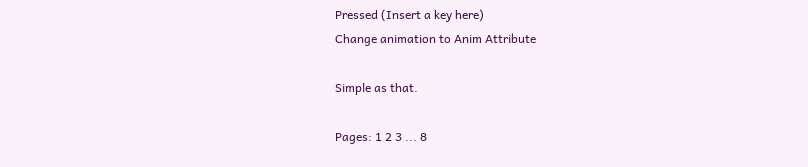Pressed (Insert a key here)
Change animation to Anim Attribute

Simple as that.

Pages: 1 2 3 ... 8